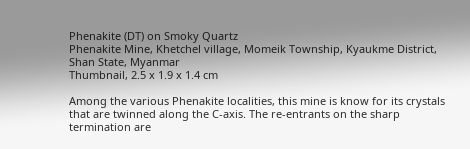Phenakite (DT) on Smoky Quartz
Phenakite Mine, Khetchel village, Momeik Township, Kyaukme District, Shan State, Myanmar
Thumbnail, 2.5 x 1.9 x 1.4 cm

Among the various Phenakite localities, this mine is know for its crystals that are twinned along the C-axis. The re-entrants on the sharp termination are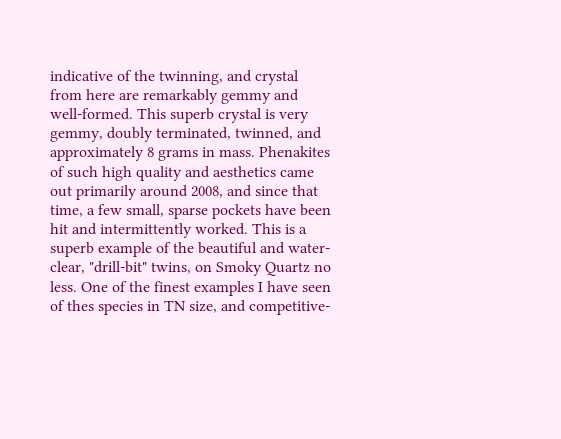indicative of the twinning, and crystal from here are remarkably gemmy and well-formed. This superb crystal is very gemmy, doubly terminated, twinned, and approximately 8 grams in mass. Phenakites of such high quality and aesthetics came out primarily around 2008, and since that time, a few small, sparse pockets have been hit and intermittently worked. This is a superb example of the beautiful and water-clear, "drill-bit" twins, on Smoky Quartz no less. One of the finest examples I have seen of thes species in TN size, and competitive-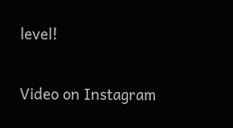level!

Video on Instagram